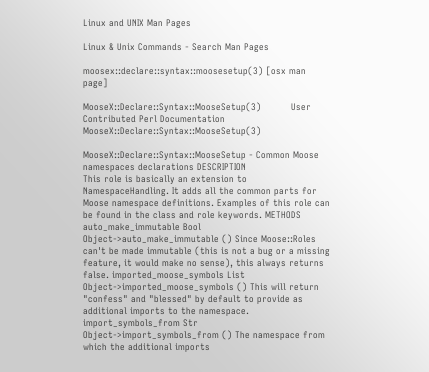Linux and UNIX Man Pages

Linux & Unix Commands - Search Man Pages

moosex::declare::syntax::moosesetup(3) [osx man page]

MooseX::Declare::Syntax::MooseSetup(3)          User Contributed Perl Documentation         MooseX::Declare::Syntax::MooseSetup(3)

MooseX::Declare::Syntax::MooseSetup - Common Moose namespaces declarations DESCRIPTION
This role is basically an extension to NamespaceHandling. It adds all the common parts for Moose namespace definitions. Examples of this role can be found in the class and role keywords. METHODS
auto_make_immutable Bool Object->auto_make_immutable () Since Moose::Roles can't be made immutable (this is not a bug or a missing feature, it would make no sense), this always returns false. imported_moose_symbols List Object->imported_moose_symbols () This will return "confess" and "blessed" by default to provide as additional imports to the namespace. import_symbols_from Str Object->import_symbols_from () The namespace from which the additional imports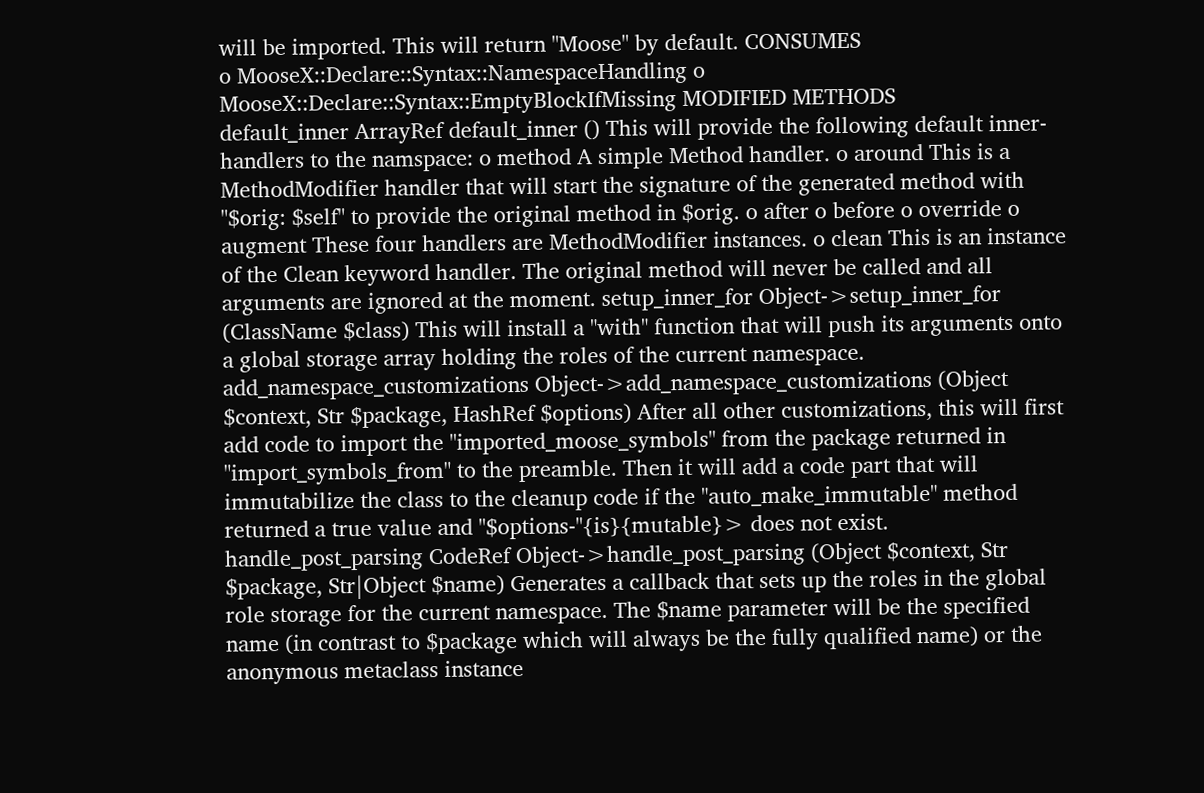will be imported. This will return "Moose" by default. CONSUMES
o MooseX::Declare::Syntax::NamespaceHandling o MooseX::Declare::Syntax::EmptyBlockIfMissing MODIFIED METHODS
default_inner ArrayRef default_inner () This will provide the following default inner-handlers to the namspace: o method A simple Method handler. o around This is a MethodModifier handler that will start the signature of the generated method with "$orig: $self" to provide the original method in $orig. o after o before o override o augment These four handlers are MethodModifier instances. o clean This is an instance of the Clean keyword handler. The original method will never be called and all arguments are ignored at the moment. setup_inner_for Object->setup_inner_for (ClassName $class) This will install a "with" function that will push its arguments onto a global storage array holding the roles of the current namespace. add_namespace_customizations Object->add_namespace_customizations (Object $context, Str $package, HashRef $options) After all other customizations, this will first add code to import the "imported_moose_symbols" from the package returned in "import_symbols_from" to the preamble. Then it will add a code part that will immutabilize the class to the cleanup code if the "auto_make_immutable" method returned a true value and "$options-"{is}{mutable}> does not exist. handle_post_parsing CodeRef Object->handle_post_parsing (Object $context, Str $package, Str|Object $name) Generates a callback that sets up the roles in the global role storage for the current namespace. The $name parameter will be the specified name (in contrast to $package which will always be the fully qualified name) or the anonymous metaclass instance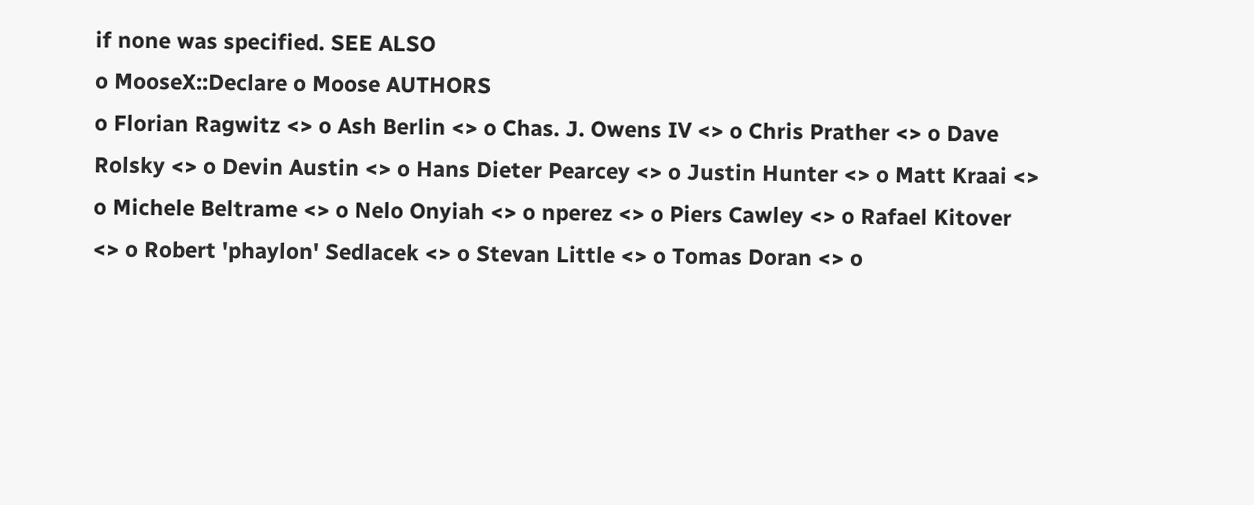if none was specified. SEE ALSO
o MooseX::Declare o Moose AUTHORS
o Florian Ragwitz <> o Ash Berlin <> o Chas. J. Owens IV <> o Chris Prather <> o Dave Rolsky <> o Devin Austin <> o Hans Dieter Pearcey <> o Justin Hunter <> o Matt Kraai <> o Michele Beltrame <> o Nelo Onyiah <> o nperez <> o Piers Cawley <> o Rafael Kitover <> o Robert 'phaylon' Sedlacek <> o Stevan Little <> o Tomas Doran <> o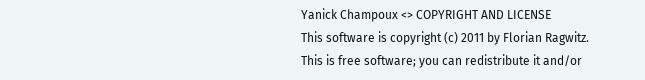Yanick Champoux <> COPYRIGHT AND LICENSE
This software is copyright (c) 2011 by Florian Ragwitz. This is free software; you can redistribute it and/or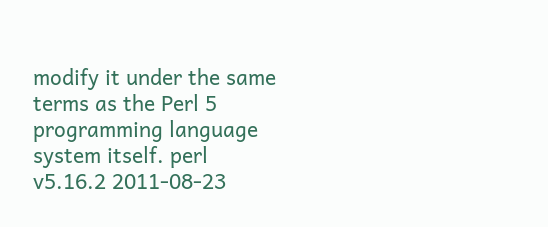modify it under the same terms as the Perl 5 programming language system itself. perl v5.16.2 2011-08-23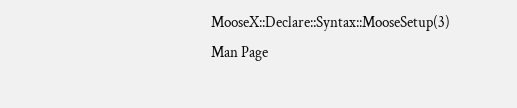MooseX::Declare::Syntax::MooseSetup(3)
Man Page